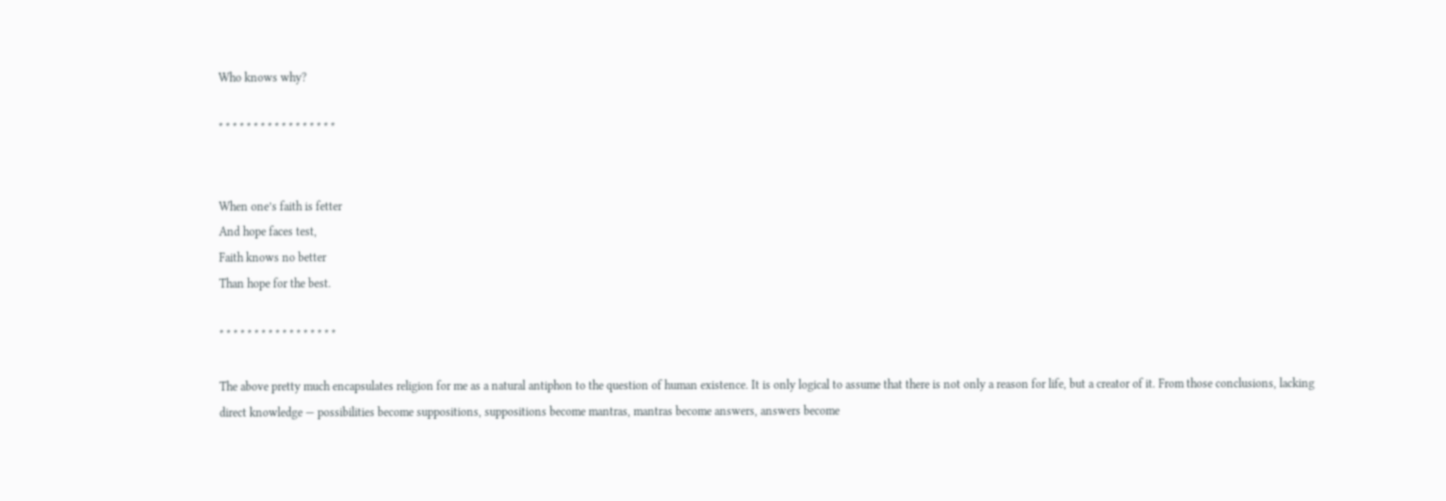Who knows why?

* * * * * * * * * * * * * * * * *


When one’s faith is fetter
And hope faces test,
Faith knows no better
Than hope for the best.

* * * * * * * * * * * * * * * * *

The above pretty much encapsulates religion for me as a natural antiphon to the question of human existence. It is only logical to assume that there is not only a reason for life, but a creator of it. From those conclusions, lacking direct knowledge — possibilities become suppositions, suppositions become mantras, mantras become answers, answers become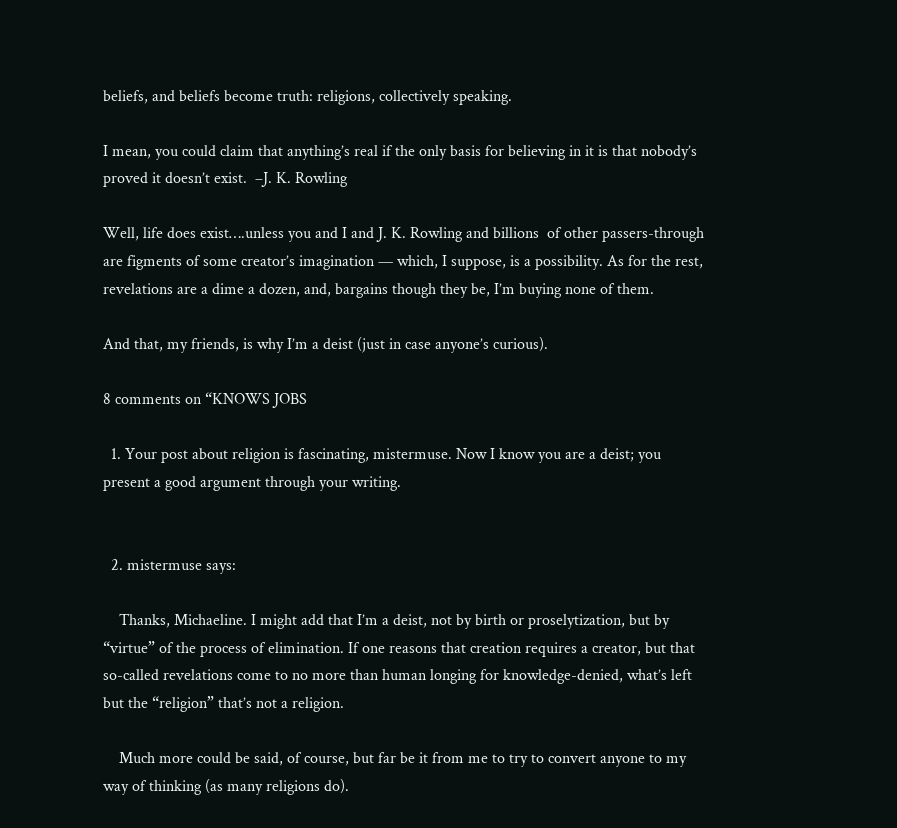beliefs, and beliefs become truth: religions, collectively speaking.

I mean, you could claim that anything’s real if the only basis for believing in it is that nobody’s proved it doesn’t exist.  –J. K. Rowling

Well, life does exist….unless you and I and J. K. Rowling and billions  of other passers-through are figments of some creator’s imagination — which, I suppose, is a possibility. As for the rest, revelations are a dime a dozen, and, bargains though they be, I’m buying none of them.

And that, my friends, is why I’m a deist (just in case anyone’s curious).

8 comments on “KNOWS JOBS

  1. Your post about religion is fascinating, mistermuse. Now I know you are a deist; you present a good argument through your writing.


  2. mistermuse says:

    Thanks, Michaeline. I might add that I’m a deist, not by birth or proselytization, but by “virtue” of the process of elimination. If one reasons that creation requires a creator, but that so-called revelations come to no more than human longing for knowledge-denied, what’s left but the “religion” that’s not a religion.

    Much more could be said, of course, but far be it from me to try to convert anyone to my way of thinking (as many religions do).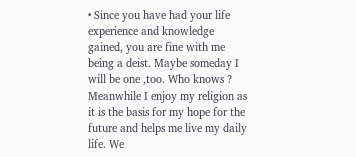• Since you have had your life experience and knowledge gained, you are fine with me being a deist. Maybe someday I will be one ,too. Who knows ? Meanwhile I enjoy my religion as it is the basis for my hope for the future and helps me live my daily life. We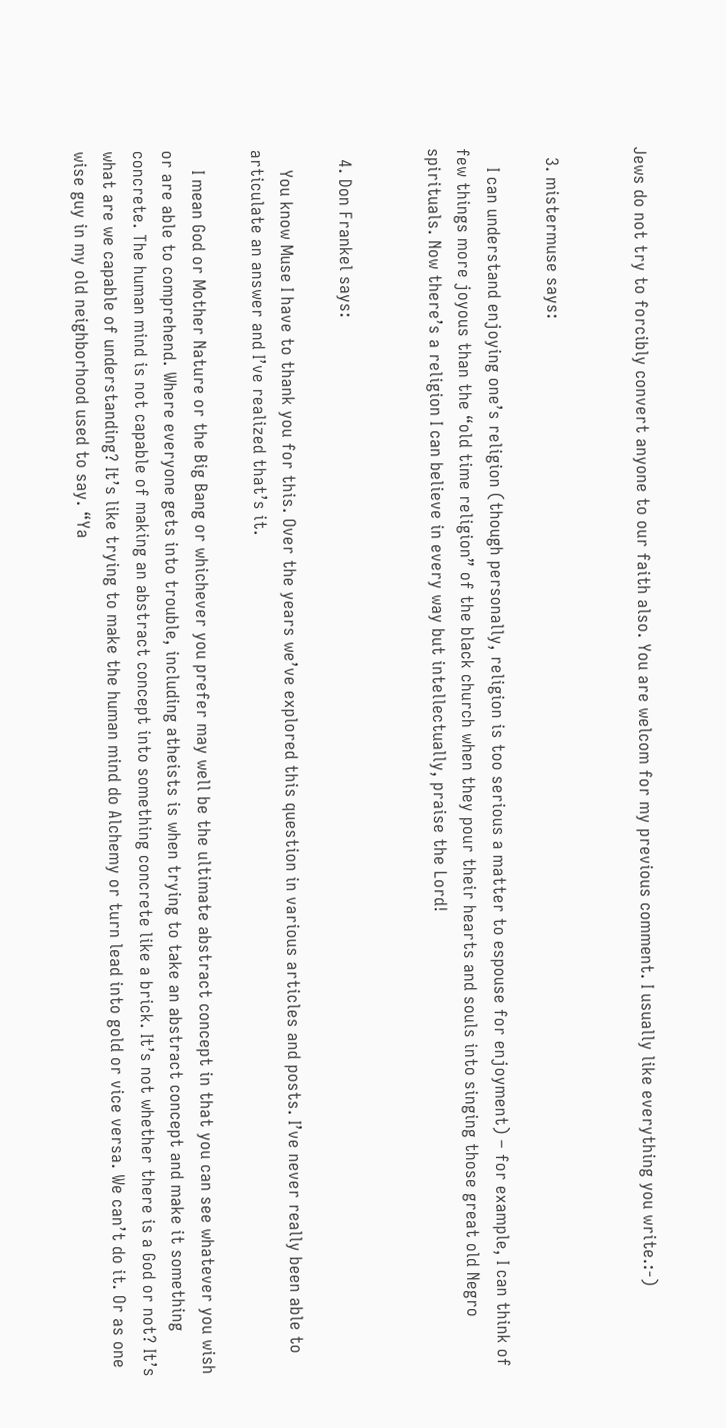Jews do not try to forcibly convert anyone to our faith also. You are welcom for my previous comment. I usually like everything you write.:-)


  3. mistermuse says:

    I can understand enjoying one’s religion (though personally, religion is too serious a matter to espouse for enjoyment) – for example, I can think of few things more joyous than the “old time religion” of the black church when they pour their hearts and souls into singing those great old Negro spirituals. Now there’s a religion I can believe in every way but intellectually, praise the Lord!


  4. Don Frankel says:

    You know Muse I have to thank you for this. Over the years we’ve explored this question in various articles and posts. I’ve never really been able to articulate an answer and I’ve realized that’s it.

    I mean God or Mother Nature or the Big Bang or whichever you prefer may well be the ultimate abstract concept in that you can see whatever you wish or are able to comprehend. Where everyone gets into trouble, including atheists is when trying to take an abstract concept and make it something concrete. The human mind is not capable of making an abstract concept into something concrete like a brick. It’s not whether there is a God or not? It’s what are we capable of understanding? It’s like trying to make the human mind do Alchemy or turn lead into gold or vice versa. We can’t do it. Or as one wise guy in my old neighborhood used to say. “Ya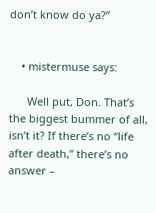don’t know do ya?”


    • mistermuse says:

      Well put, Don. That’s the biggest bummer of all, isn’t it? If there’s no “life after death,” there’s no answer –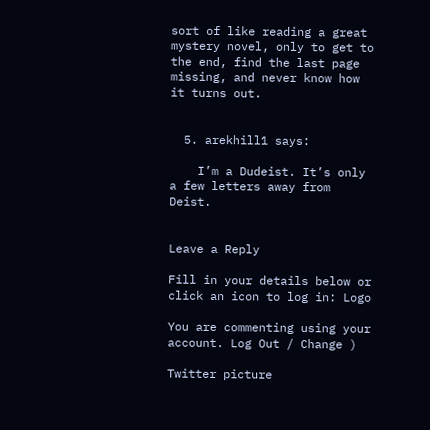sort of like reading a great mystery novel, only to get to the end, find the last page missing, and never know how it turns out.


  5. arekhill1 says:

    I’m a Dudeist. It’s only a few letters away from Deist.


Leave a Reply

Fill in your details below or click an icon to log in: Logo

You are commenting using your account. Log Out / Change )

Twitter picture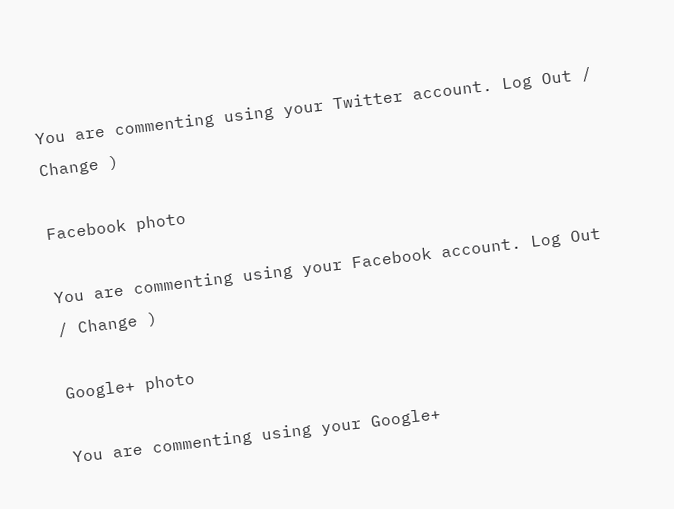You are commenting using your Twitter account. Log Out / Change )

Facebook photo

You are commenting using your Facebook account. Log Out / Change )

Google+ photo

You are commenting using your Google+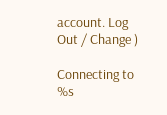account. Log Out / Change )

Connecting to %s